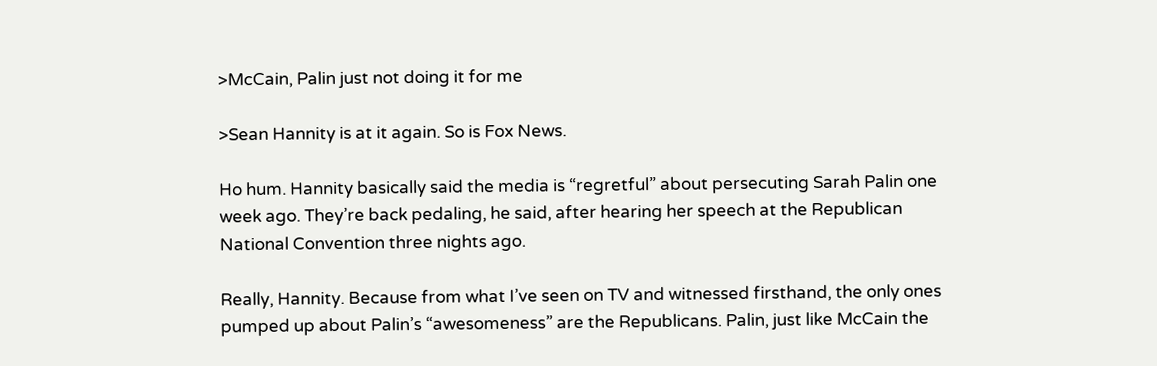>McCain, Palin just not doing it for me

>Sean Hannity is at it again. So is Fox News.

Ho hum. Hannity basically said the media is “regretful” about persecuting Sarah Palin one week ago. They’re back pedaling, he said, after hearing her speech at the Republican National Convention three nights ago.

Really, Hannity. Because from what I’ve seen on TV and witnessed firsthand, the only ones pumped up about Palin’s “awesomeness” are the Republicans. Palin, just like McCain the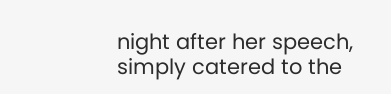night after her speech, simply catered to the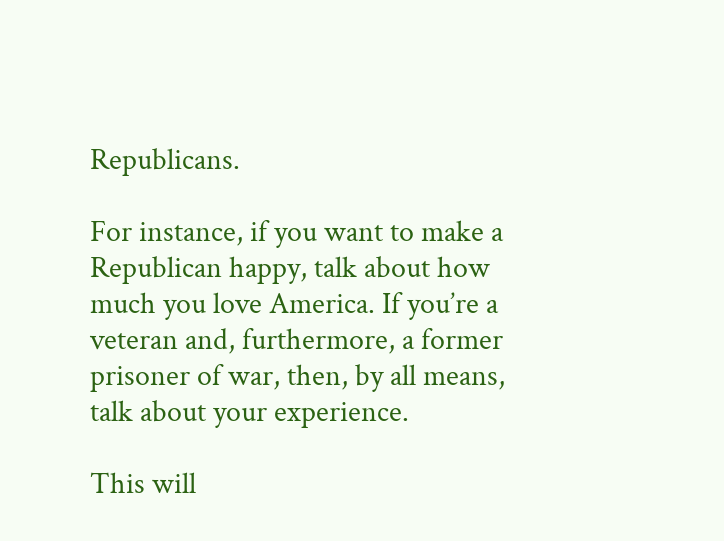Republicans.

For instance, if you want to make a Republican happy, talk about how much you love America. If you’re a veteran and, furthermore, a former prisoner of war, then, by all means, talk about your experience.

This will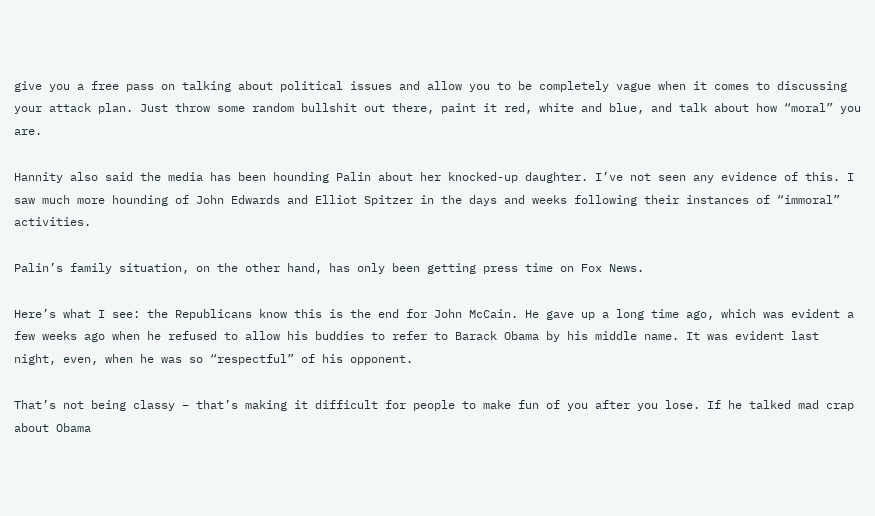give you a free pass on talking about political issues and allow you to be completely vague when it comes to discussing your attack plan. Just throw some random bullshit out there, paint it red, white and blue, and talk about how “moral” you are.

Hannity also said the media has been hounding Palin about her knocked-up daughter. I’ve not seen any evidence of this. I saw much more hounding of John Edwards and Elliot Spitzer in the days and weeks following their instances of “immoral” activities.

Palin’s family situation, on the other hand, has only been getting press time on Fox News.

Here’s what I see: the Republicans know this is the end for John McCain. He gave up a long time ago, which was evident a few weeks ago when he refused to allow his buddies to refer to Barack Obama by his middle name. It was evident last night, even, when he was so “respectful” of his opponent.

That’s not being classy – that’s making it difficult for people to make fun of you after you lose. If he talked mad crap about Obama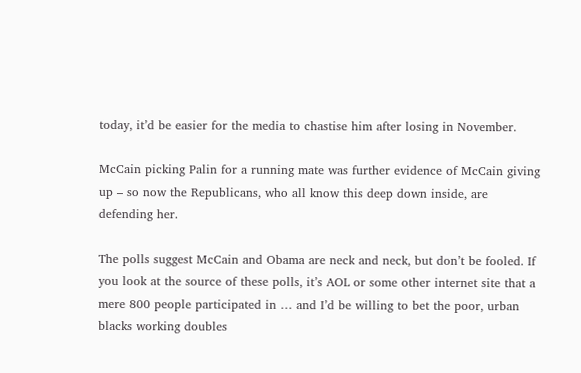today, it’d be easier for the media to chastise him after losing in November.

McCain picking Palin for a running mate was further evidence of McCain giving up – so now the Republicans, who all know this deep down inside, are defending her.

The polls suggest McCain and Obama are neck and neck, but don’t be fooled. If you look at the source of these polls, it’s AOL or some other internet site that a mere 800 people participated in … and I’d be willing to bet the poor, urban blacks working doubles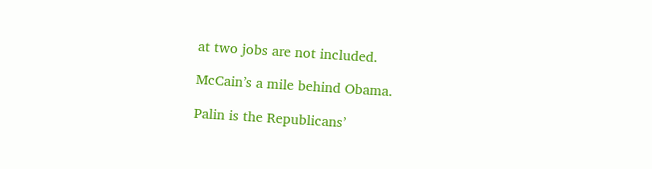at two jobs are not included.

McCain’s a mile behind Obama.

Palin is the Republicans’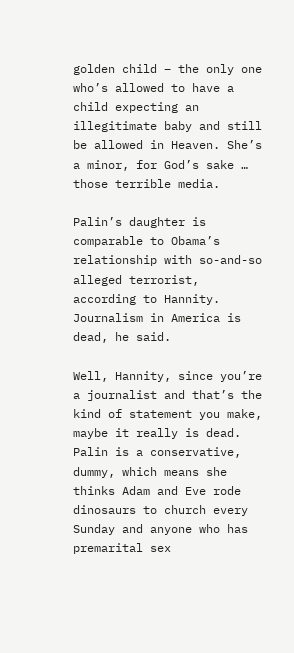golden child – the only one who’s allowed to have a child expecting an illegitimate baby and still be allowed in Heaven. She’s a minor, for God’s sake … those terrible media.

Palin’s daughter is comparable to Obama’s relationship with so-and-so alleged terrorist, according to Hannity. Journalism in America is dead, he said.

Well, Hannity, since you’re a journalist and that’s the kind of statement you make, maybe it really is dead. Palin is a conservative, dummy, which means she thinks Adam and Eve rode dinosaurs to church every Sunday and anyone who has premarital sex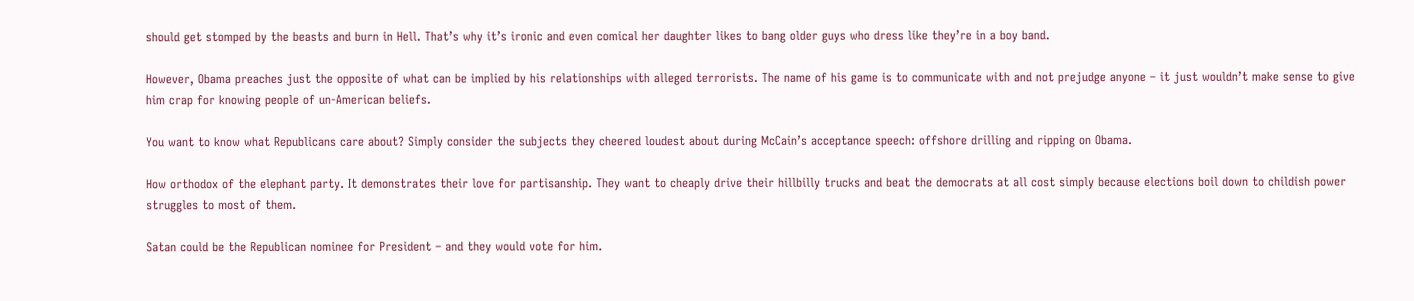should get stomped by the beasts and burn in Hell. That’s why it’s ironic and even comical her daughter likes to bang older guys who dress like they’re in a boy band.

However, Obama preaches just the opposite of what can be implied by his relationships with alleged terrorists. The name of his game is to communicate with and not prejudge anyone – it just wouldn’t make sense to give him crap for knowing people of un-American beliefs.

You want to know what Republicans care about? Simply consider the subjects they cheered loudest about during McCain’s acceptance speech: offshore drilling and ripping on Obama.

How orthodox of the elephant party. It demonstrates their love for partisanship. They want to cheaply drive their hillbilly trucks and beat the democrats at all cost simply because elections boil down to childish power struggles to most of them.

Satan could be the Republican nominee for President – and they would vote for him.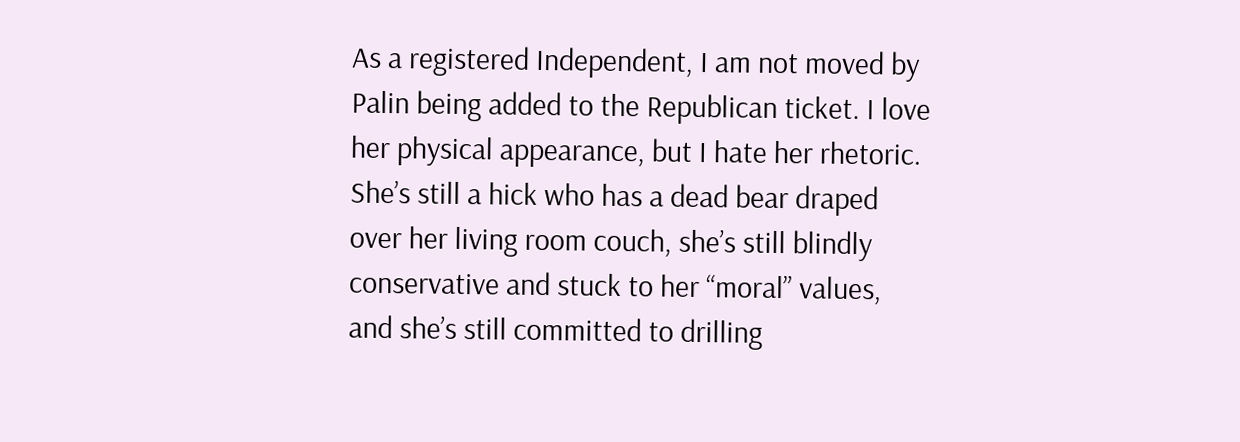As a registered Independent, I am not moved by Palin being added to the Republican ticket. I love her physical appearance, but I hate her rhetoric. She’s still a hick who has a dead bear draped over her living room couch, she’s still blindly conservative and stuck to her “moral” values, and she’s still committed to drilling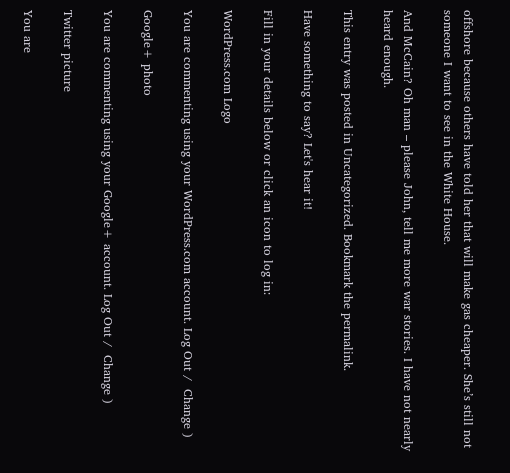offshore because others have told her that will make gas cheaper. She’s still not someone I want to see in the White House.

And McCain? Oh man – please John, tell me more war stories. I have not nearly heard enough.

This entry was posted in Uncategorized. Bookmark the permalink.

Have something to say? Let's hear it!

Fill in your details below or click an icon to log in:

WordPress.com Logo

You are commenting using your WordPress.com account. Log Out /  Change )

Google+ photo

You are commenting using your Google+ account. Log Out /  Change )

Twitter picture

You are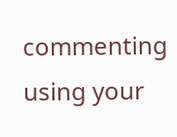commenting using your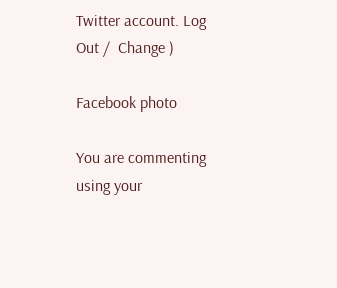Twitter account. Log Out /  Change )

Facebook photo

You are commenting using your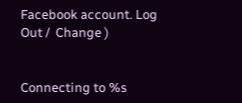Facebook account. Log Out /  Change )


Connecting to %s